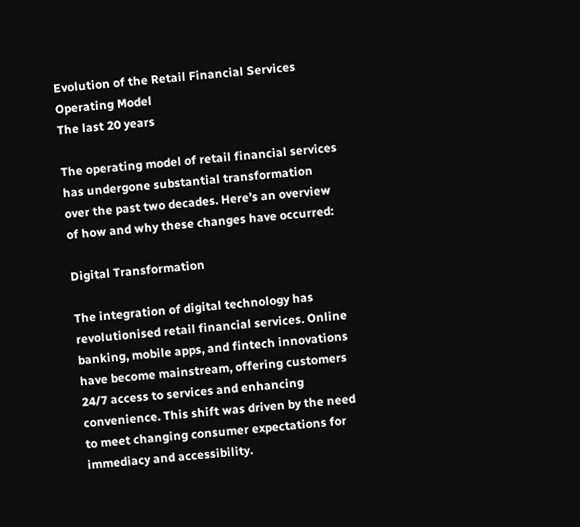Evolution of the Retail Financial Services Operating Model
The last 20 years

The operating model of retail financial services has undergone substantial transformation over the past two decades. Here’s an overview of how and why these changes have occurred:

Digital Transformation

The integration of digital technology has revolutionised retail financial services. Online banking, mobile apps, and fintech innovations have become mainstream, offering customers 24/7 access to services and enhancing convenience. This shift was driven by the need to meet changing consumer expectations for immediacy and accessibility.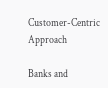Customer-Centric Approach

Banks and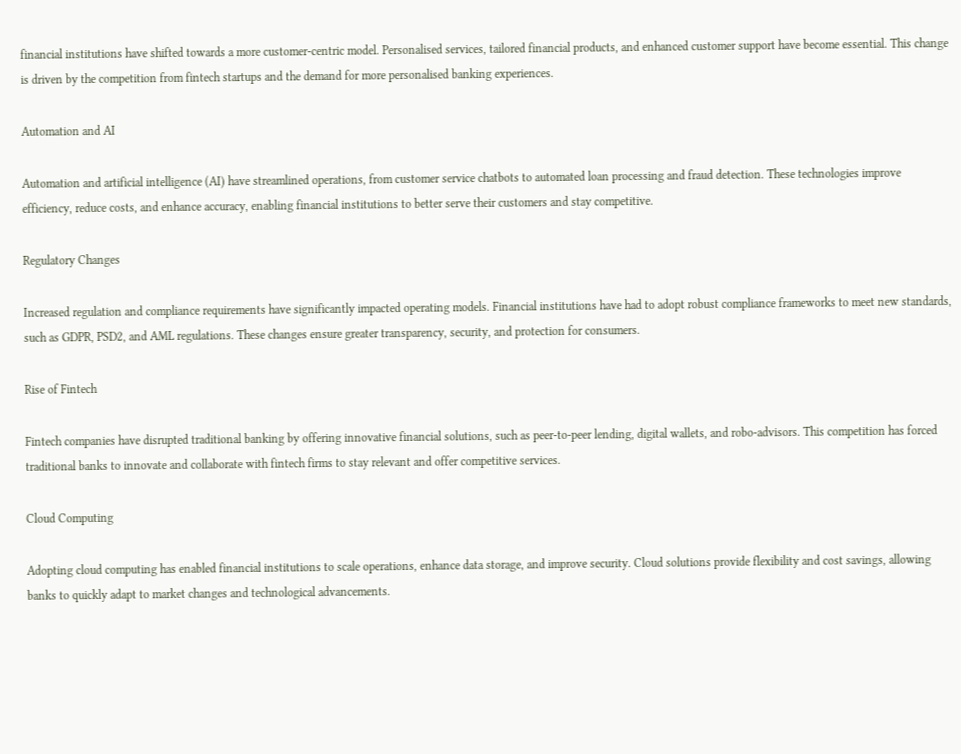financial institutions have shifted towards a more customer-centric model. Personalised services, tailored financial products, and enhanced customer support have become essential. This change is driven by the competition from fintech startups and the demand for more personalised banking experiences.

Automation and AI

Automation and artificial intelligence (AI) have streamlined operations, from customer service chatbots to automated loan processing and fraud detection. These technologies improve efficiency, reduce costs, and enhance accuracy, enabling financial institutions to better serve their customers and stay competitive.

Regulatory Changes

Increased regulation and compliance requirements have significantly impacted operating models. Financial institutions have had to adopt robust compliance frameworks to meet new standards, such as GDPR, PSD2, and AML regulations. These changes ensure greater transparency, security, and protection for consumers.

Rise of Fintech

Fintech companies have disrupted traditional banking by offering innovative financial solutions, such as peer-to-peer lending, digital wallets, and robo-advisors. This competition has forced traditional banks to innovate and collaborate with fintech firms to stay relevant and offer competitive services.

Cloud Computing

Adopting cloud computing has enabled financial institutions to scale operations, enhance data storage, and improve security. Cloud solutions provide flexibility and cost savings, allowing banks to quickly adapt to market changes and technological advancements.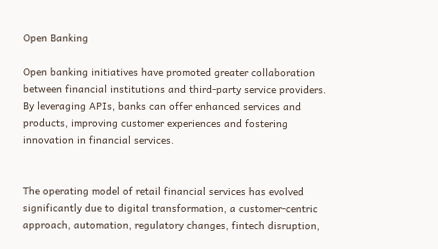Open Banking

Open banking initiatives have promoted greater collaboration between financial institutions and third-party service providers. By leveraging APIs, banks can offer enhanced services and products, improving customer experiences and fostering innovation in financial services.


The operating model of retail financial services has evolved significantly due to digital transformation, a customer-centric approach, automation, regulatory changes, fintech disruption,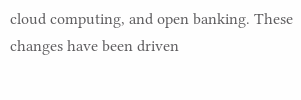cloud computing, and open banking. These changes have been driven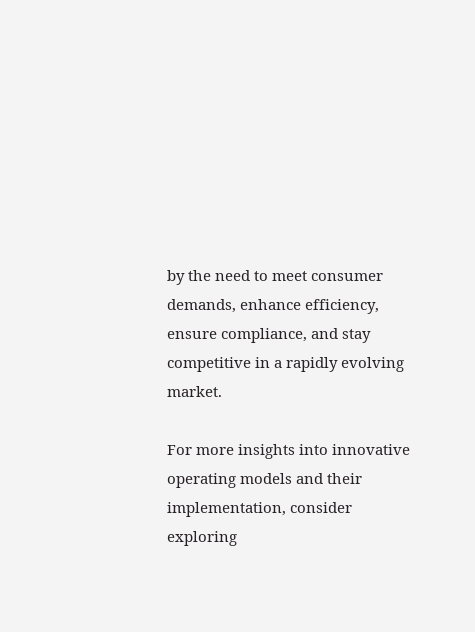by the need to meet consumer demands, enhance efficiency, ensure compliance, and stay competitive in a rapidly evolving market.

For more insights into innovative operating models and their implementation, consider exploring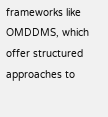frameworks like OMDDMS, which offer structured approaches to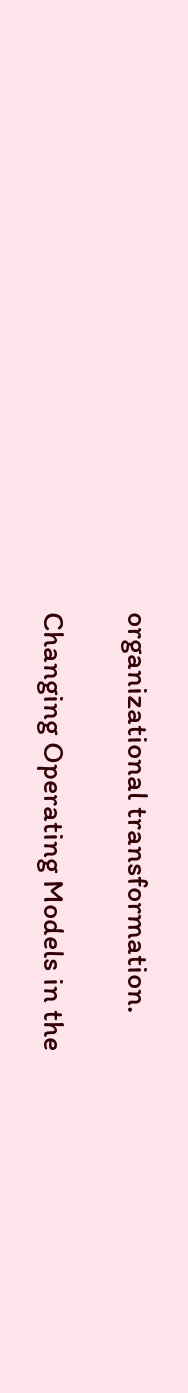organizational transformation.

Changing Operating Models in the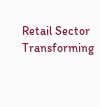Retail Sector
Transforming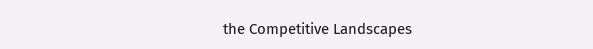the Competitive Landscapes